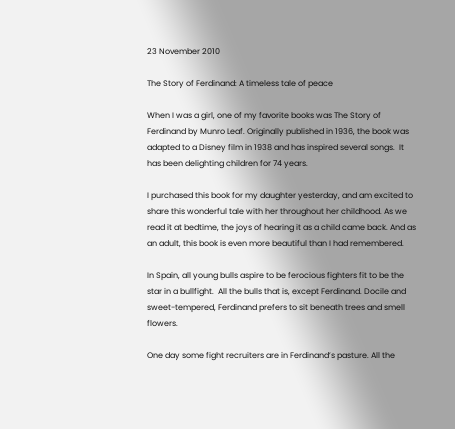23 November 2010

The Story of Ferdinand: A timeless tale of peace

When I was a girl, one of my favorite books was The Story of Ferdinand by Munro Leaf. Originally published in 1936, the book was adapted to a Disney film in 1938 and has inspired several songs.  It has been delighting children for 74 years.

I purchased this book for my daughter yesterday, and am excited to share this wonderful tale with her throughout her childhood. As we read it at bedtime, the joys of hearing it as a child came back. And as an adult, this book is even more beautiful than I had remembered.

In Spain, all young bulls aspire to be ferocious fighters fit to be the star in a bullfight.  All the bulls that is, except Ferdinand. Docile and sweet-tempered, Ferdinand prefers to sit beneath trees and smell flowers.

One day some fight recruiters are in Ferdinand’s pasture. All the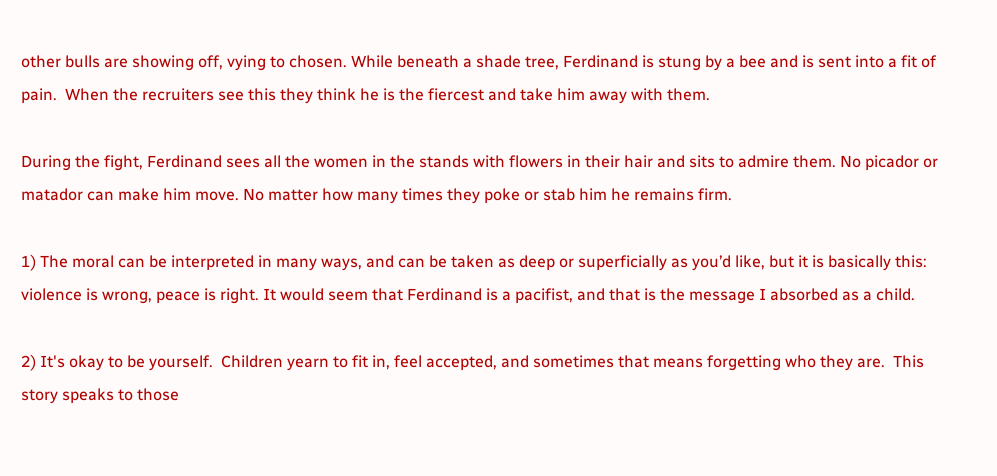other bulls are showing off, vying to chosen. While beneath a shade tree, Ferdinand is stung by a bee and is sent into a fit of pain.  When the recruiters see this they think he is the fiercest and take him away with them.

During the fight, Ferdinand sees all the women in the stands with flowers in their hair and sits to admire them. No picador or matador can make him move. No matter how many times they poke or stab him he remains firm.

1) The moral can be interpreted in many ways, and can be taken as deep or superficially as you’d like, but it is basically this: violence is wrong, peace is right. It would seem that Ferdinand is a pacifist, and that is the message I absorbed as a child.

2) It's okay to be yourself.  Children yearn to fit in, feel accepted, and sometimes that means forgetting who they are.  This story speaks to those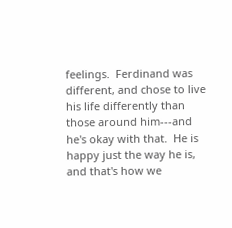feelings.  Ferdinand was different, and chose to live his life differently than those around him---and he's okay with that.  He is happy just the way he is, and that's how we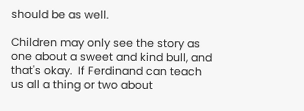should be as well.

Children may only see the story as one about a sweet and kind bull, and that's okay.  If Ferdinand can teach us all a thing or two about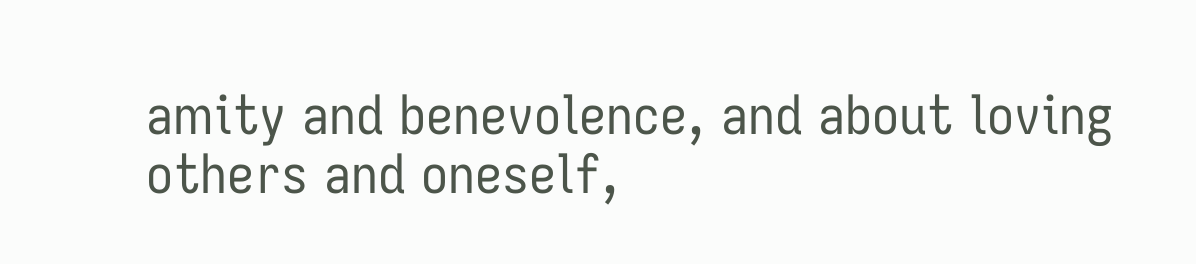amity and benevolence, and about loving others and oneself,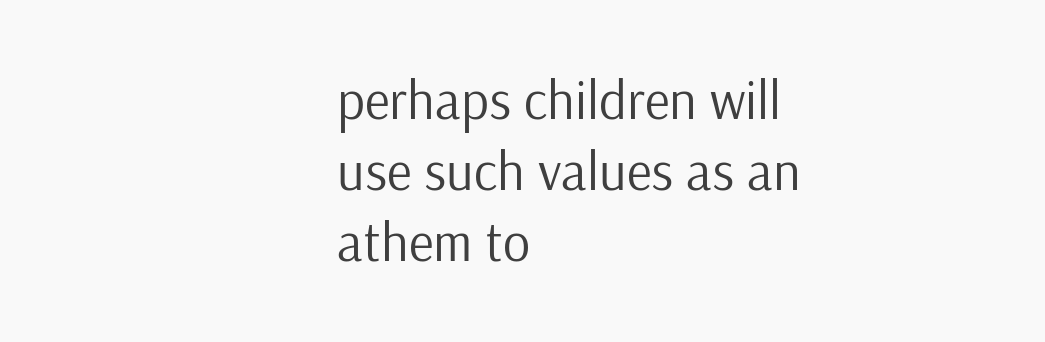perhaps children will use such values as an athem to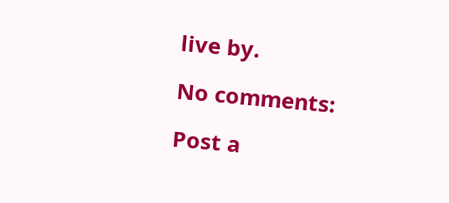live by.

No comments:

Post a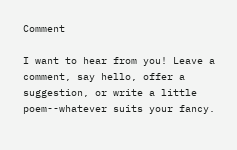Comment

I want to hear from you! Leave a comment, say hello, offer a suggestion, or write a little poem--whatever suits your fancy.